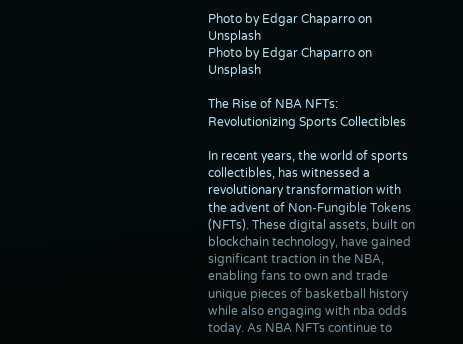Photo by Edgar Chaparro on Unsplash
Photo by Edgar Chaparro on Unsplash

The Rise of NBA NFTs: Revolutionizing Sports Collectibles

In recent years, the world of sports collectibles, has witnessed a revolutionary transformation with the advent of Non-Fungible Tokens (NFTs). These digital assets, built on blockchain technology, have gained significant traction in the NBA, enabling fans to own and trade unique pieces of basketball history while also engaging with nba odds today. As NBA NFTs continue to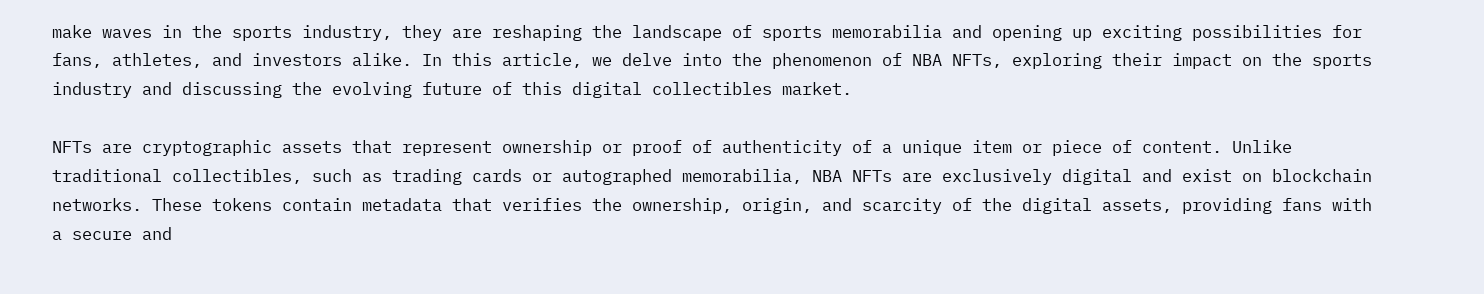make waves in the sports industry, they are reshaping the landscape of sports memorabilia and opening up exciting possibilities for fans, athletes, and investors alike. In this article, we delve into the phenomenon of NBA NFTs, exploring their impact on the sports industry and discussing the evolving future of this digital collectibles market.

NFTs are cryptographic assets that represent ownership or proof of authenticity of a unique item or piece of content. Unlike traditional collectibles, such as trading cards or autographed memorabilia, NBA NFTs are exclusively digital and exist on blockchain networks. These tokens contain metadata that verifies the ownership, origin, and scarcity of the digital assets, providing fans with a secure and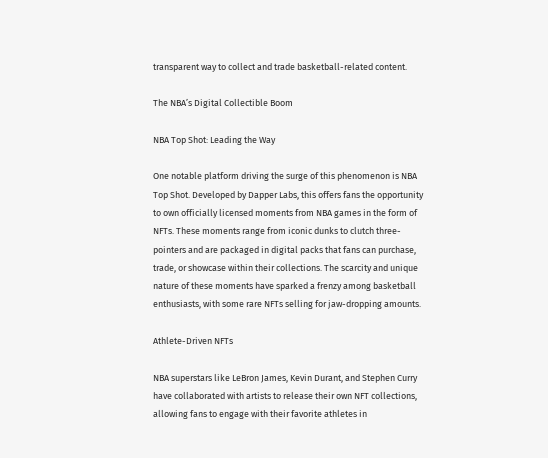transparent way to collect and trade basketball-related content.

The NBA’s Digital Collectible Boom

NBA Top Shot: Leading the Way

One notable platform driving the surge of this phenomenon is NBA Top Shot. Developed by Dapper Labs, this offers fans the opportunity to own officially licensed moments from NBA games in the form of NFTs. These moments range from iconic dunks to clutch three-pointers and are packaged in digital packs that fans can purchase, trade, or showcase within their collections. The scarcity and unique nature of these moments have sparked a frenzy among basketball enthusiasts, with some rare NFTs selling for jaw-dropping amounts.

Athlete-Driven NFTs

NBA superstars like LeBron James, Kevin Durant, and Stephen Curry have collaborated with artists to release their own NFT collections, allowing fans to engage with their favorite athletes in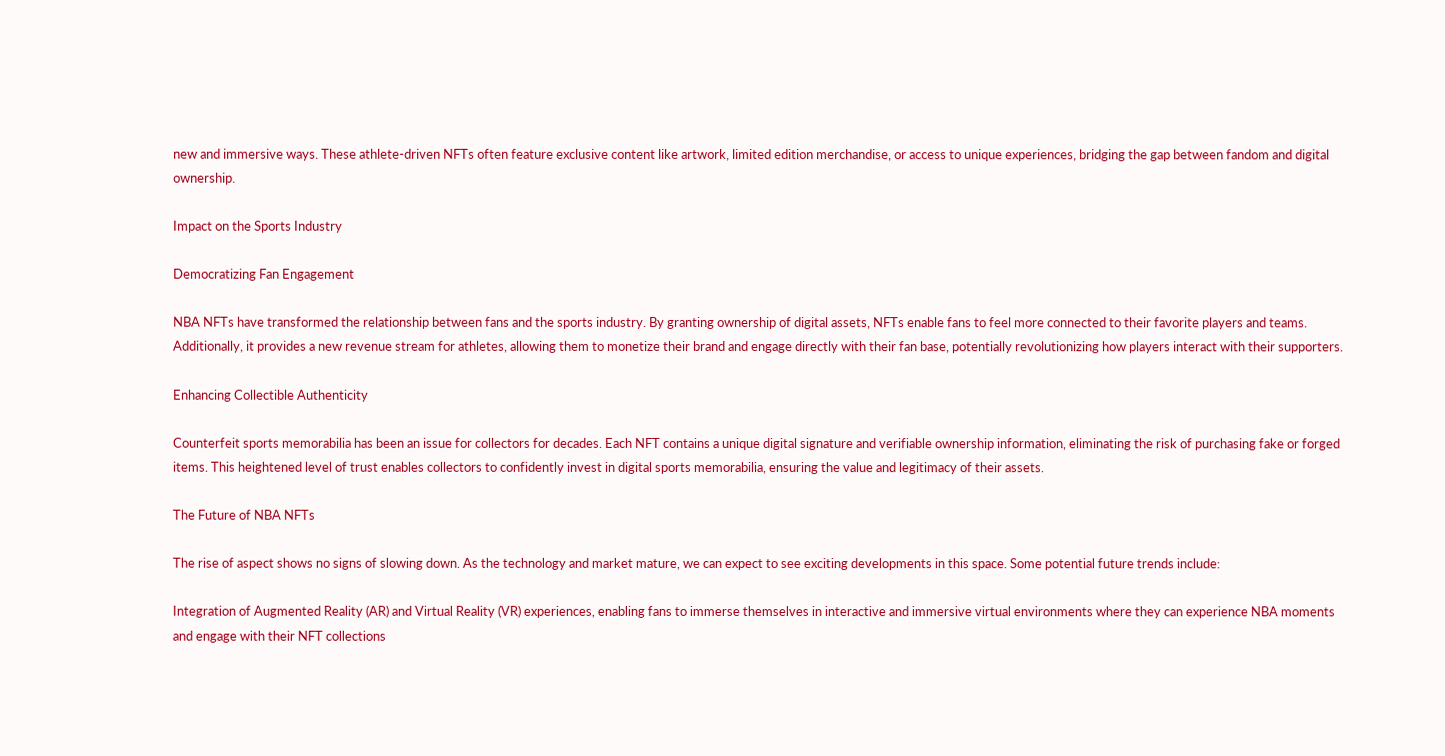new and immersive ways. These athlete-driven NFTs often feature exclusive content like artwork, limited edition merchandise, or access to unique experiences, bridging the gap between fandom and digital ownership.

Impact on the Sports Industry

Democratizing Fan Engagement

NBA NFTs have transformed the relationship between fans and the sports industry. By granting ownership of digital assets, NFTs enable fans to feel more connected to their favorite players and teams. Additionally, it provides a new revenue stream for athletes, allowing them to monetize their brand and engage directly with their fan base, potentially revolutionizing how players interact with their supporters.

Enhancing Collectible Authenticity

Counterfeit sports memorabilia has been an issue for collectors for decades. Each NFT contains a unique digital signature and verifiable ownership information, eliminating the risk of purchasing fake or forged items. This heightened level of trust enables collectors to confidently invest in digital sports memorabilia, ensuring the value and legitimacy of their assets.

The Future of NBA NFTs

The rise of aspect shows no signs of slowing down. As the technology and market mature, we can expect to see exciting developments in this space. Some potential future trends include:

Integration of Augmented Reality (AR) and Virtual Reality (VR) experiences, enabling fans to immerse themselves in interactive and immersive virtual environments where they can experience NBA moments and engage with their NFT collections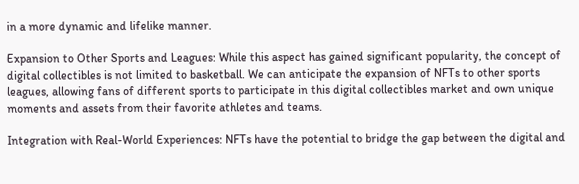in a more dynamic and lifelike manner.

Expansion to Other Sports and Leagues: While this aspect has gained significant popularity, the concept of digital collectibles is not limited to basketball. We can anticipate the expansion of NFTs to other sports leagues, allowing fans of different sports to participate in this digital collectibles market and own unique moments and assets from their favorite athletes and teams.

Integration with Real-World Experiences: NFTs have the potential to bridge the gap between the digital and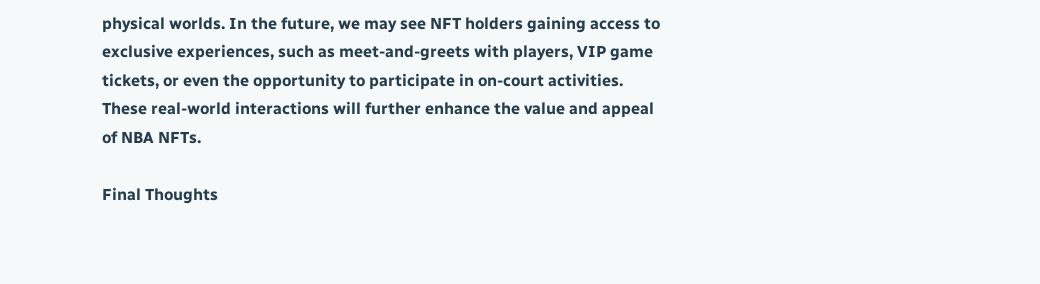physical worlds. In the future, we may see NFT holders gaining access to exclusive experiences, such as meet-and-greets with players, VIP game tickets, or even the opportunity to participate in on-court activities. These real-world interactions will further enhance the value and appeal of NBA NFTs.

Final Thoughts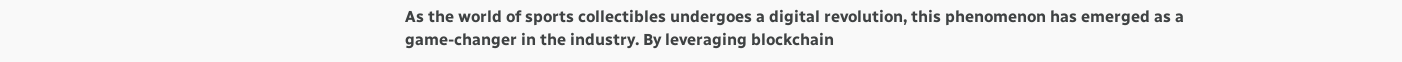As the world of sports collectibles undergoes a digital revolution, this phenomenon has emerged as a game-changer in the industry. By leveraging blockchain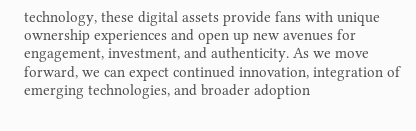technology, these digital assets provide fans with unique ownership experiences and open up new avenues for engagement, investment, and authenticity. As we move forward, we can expect continued innovation, integration of emerging technologies, and broader adoption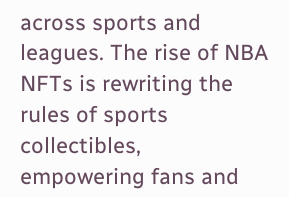across sports and leagues. The rise of NBA NFTs is rewriting the rules of sports collectibles, empowering fans and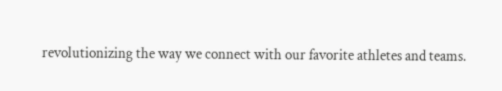revolutionizing the way we connect with our favorite athletes and teams.